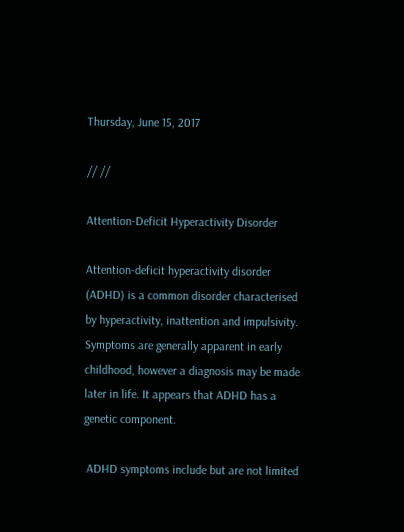Thursday, June 15, 2017

// //

Attention-Deficit Hyperactivity Disorder

Attention-deficit hyperactivity disorder (ADHD) is a common disorder characterised by hyperactivity, inattention and impulsivity. Symptoms are generally apparent in early childhood, however a diagnosis may be made later in life. It appears that ADHD has a genetic component.

 ADHD symptoms include but are not limited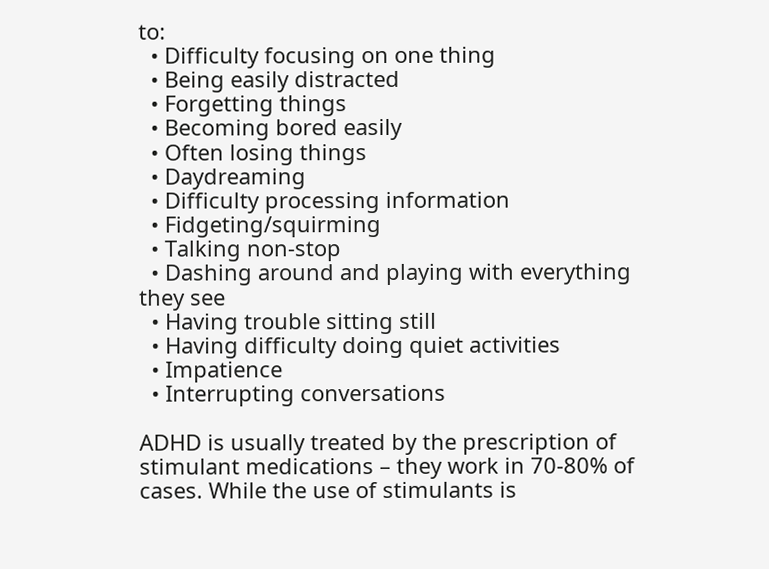to:
  • Difficulty focusing on one thing
  • Being easily distracted
  • Forgetting things
  • Becoming bored easily
  • Often losing things
  • Daydreaming
  • Difficulty processing information
  • Fidgeting/squirming
  • Talking non-stop
  • Dashing around and playing with everything they see
  • Having trouble sitting still
  • Having difficulty doing quiet activities
  • Impatience
  • Interrupting conversations

ADHD is usually treated by the prescription of stimulant medications – they work in 70-80% of cases. While the use of stimulants is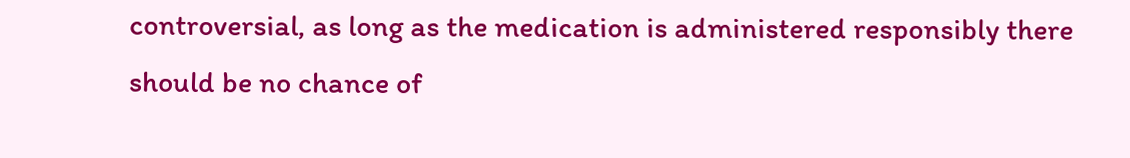controversial, as long as the medication is administered responsibly there should be no chance of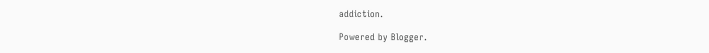addiction.

Powered by Blogger.